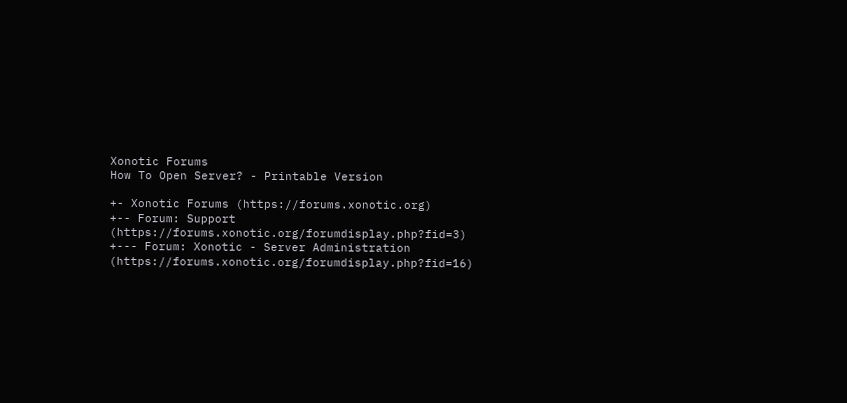Xonotic Forums
How To Open Server? - Printable Version

+- Xonotic Forums (https://forums.xonotic.org)
+-- Forum: Support (https://forums.xonotic.org/forumdisplay.php?fid=3)
+--- Forum: Xonotic - Server Administration (https://forums.xonotic.org/forumdisplay.php?fid=16)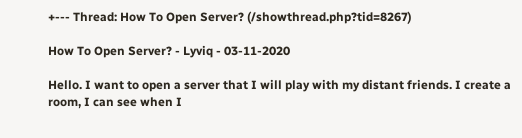+--- Thread: How To Open Server? (/showthread.php?tid=8267)

How To Open Server? - Lyviq - 03-11-2020

Hello. I want to open a server that I will play with my distant friends. I create a room, I can see when I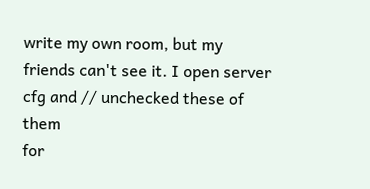write my own room, but my friends can't see it. I open server cfg and // unchecked these of them
for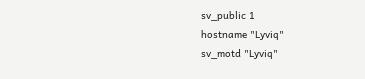sv_public 1
hostname "Lyviq"
sv_motd "Lyviq"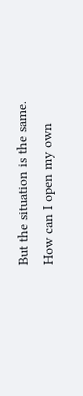But the situation is the same.
How can I open my own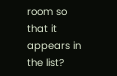room so that it appears in the list?